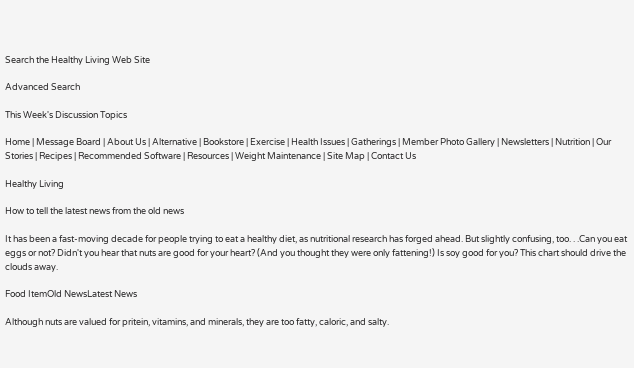Search the Healthy Living Web Site

Advanced Search

This Week's Discussion Topics

Home | Message Board | About Us | Alternative | Bookstore | Exercise | Health Issues | Gatherings | Member Photo Gallery | Newsletters | Nutrition | Our Stories | Recipes | Recommended Software | Resources | Weight Maintenance | Site Map | Contact Us

Healthy Living

How to tell the latest news from the old news

It has been a fast-moving decade for people trying to eat a healthy diet, as nutritional research has forged ahead. But slightly confusing, too. . .Can you eat eggs or not? Didn't you hear that nuts are good for your heart? (And you thought they were only fattening!) Is soy good for you? This chart should drive the clouds away.

Food ItemOld NewsLatest News

Although nuts are valued for pritein, vitamins, and minerals, they are too fatty, caloric, and salty.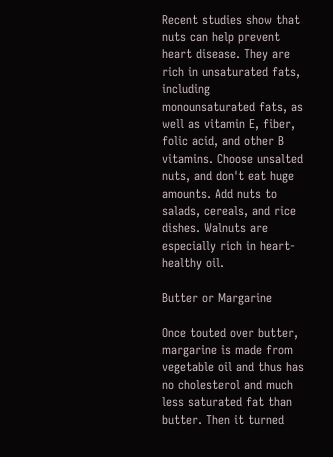Recent studies show that nuts can help prevent heart disease. They are rich in unsaturated fats, including monounsaturated fats, as well as vitamin E, fiber, folic acid, and other B vitamins. Choose unsalted nuts, and don't eat huge amounts. Add nuts to salads, cereals, and rice dishes. Walnuts are especially rich in heart-healthy oil.

Butter or Margarine

Once touted over butter, margarine is made from vegetable oil and thus has no cholesterol and much less saturated fat than butter. Then it turned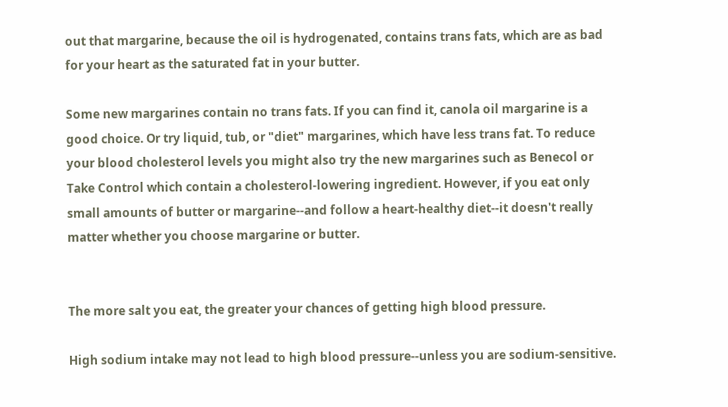out that margarine, because the oil is hydrogenated, contains trans fats, which are as bad for your heart as the saturated fat in your butter.

Some new margarines contain no trans fats. If you can find it, canola oil margarine is a good choice. Or try liquid, tub, or "diet" margarines, which have less trans fat. To reduce your blood cholesterol levels you might also try the new margarines such as Benecol or Take Control which contain a cholesterol-lowering ingredient. However, if you eat only small amounts of butter or margarine--and follow a heart-healthy diet--it doesn't really matter whether you choose margarine or butter.


The more salt you eat, the greater your chances of getting high blood pressure.

High sodium intake may not lead to high blood pressure--unless you are sodium-sensitive.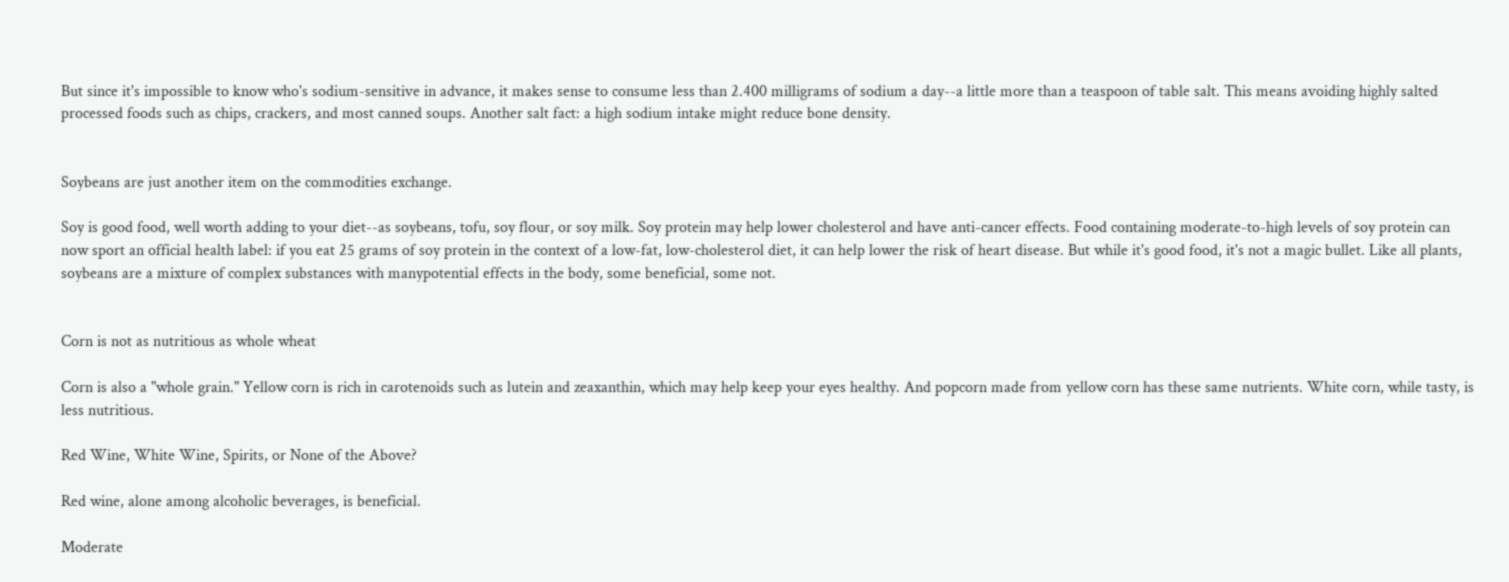But since it's impossible to know who's sodium-sensitive in advance, it makes sense to consume less than 2.400 milligrams of sodium a day--a little more than a teaspoon of table salt. This means avoiding highly salted processed foods such as chips, crackers, and most canned soups. Another salt fact: a high sodium intake might reduce bone density.


Soybeans are just another item on the commodities exchange.

Soy is good food, well worth adding to your diet--as soybeans, tofu, soy flour, or soy milk. Soy protein may help lower cholesterol and have anti-cancer effects. Food containing moderate-to-high levels of soy protein can now sport an official health label: if you eat 25 grams of soy protein in the context of a low-fat, low-cholesterol diet, it can help lower the risk of heart disease. But while it's good food, it's not a magic bullet. Like all plants, soybeans are a mixture of complex substances with manypotential effects in the body, some beneficial, some not.


Corn is not as nutritious as whole wheat

Corn is also a "whole grain." Yellow corn is rich in carotenoids such as lutein and zeaxanthin, which may help keep your eyes healthy. And popcorn made from yellow corn has these same nutrients. White corn, while tasty, is less nutritious.

Red Wine, White Wine, Spirits, or None of the Above?

Red wine, alone among alcoholic beverages, is beneficial.

Moderate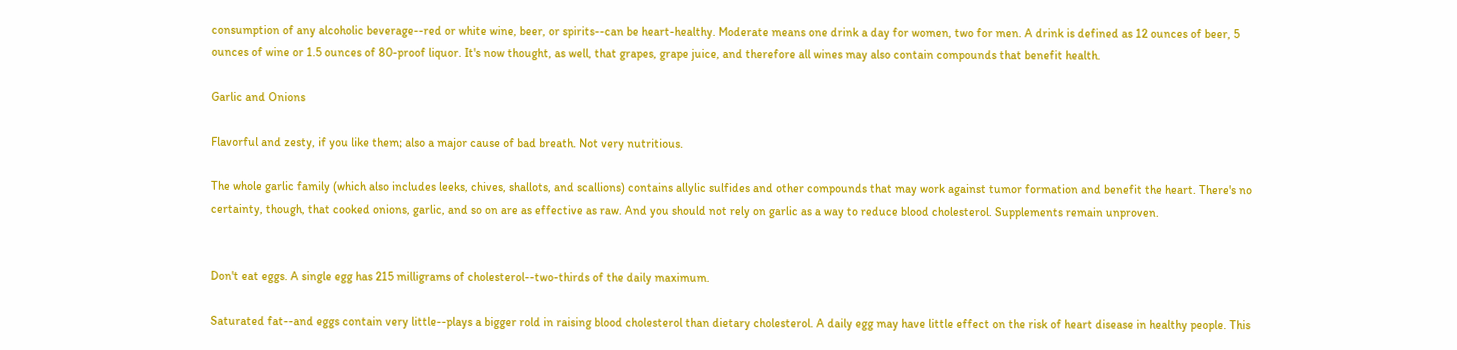consumption of any alcoholic beverage--red or white wine, beer, or spirits--can be heart-healthy. Moderate means one drink a day for women, two for men. A drink is defined as 12 ounces of beer, 5 ounces of wine or 1.5 ounces of 80-proof liquor. It's now thought, as well, that grapes, grape juice, and therefore all wines may also contain compounds that benefit health.

Garlic and Onions

Flavorful and zesty, if you like them; also a major cause of bad breath. Not very nutritious.

The whole garlic family (which also includes leeks, chives, shallots, and scallions) contains allylic sulfides and other compounds that may work against tumor formation and benefit the heart. There's no certainty, though, that cooked onions, garlic, and so on are as effective as raw. And you should not rely on garlic as a way to reduce blood cholesterol. Supplements remain unproven.


Don't eat eggs. A single egg has 215 milligrams of cholesterol--two-thirds of the daily maximum.

Saturated fat--and eggs contain very little--plays a bigger rold in raising blood cholesterol than dietary cholesterol. A daily egg may have little effect on the risk of heart disease in healthy people. This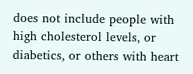does not include people with high cholesterol levels, or diabetics, or others with heart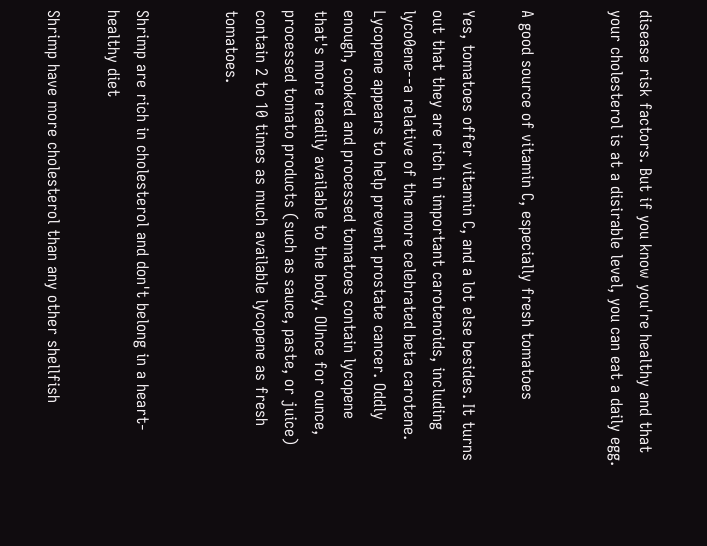disease risk factors. But if you know you're healthy and that your cholesterol is at a disirable level, you can eat a daily egg.


A good source of vitamin C, especially fresh tomatoes

Yes, tomatoes offer vitamin C, and a lot else besides. It turns out that they are rich in important carotenoids, including lyco0ene--a relative of the more celebrated beta carotene. Lycopene appears to help prevent prostate cancer. Oddly enough, cooked and processed tomatoes contain lycopene that's more readily available to the body. OUnce for ounce, processed tomato products (such as sauce, paste, or juice) contain 2 to 10 times as much available lycopene as fresh tomatoes.


Shrimp are rich in cholesterol and don't belong in a heart-healthy diet

Shrimp have more cholesterol than any other shellfish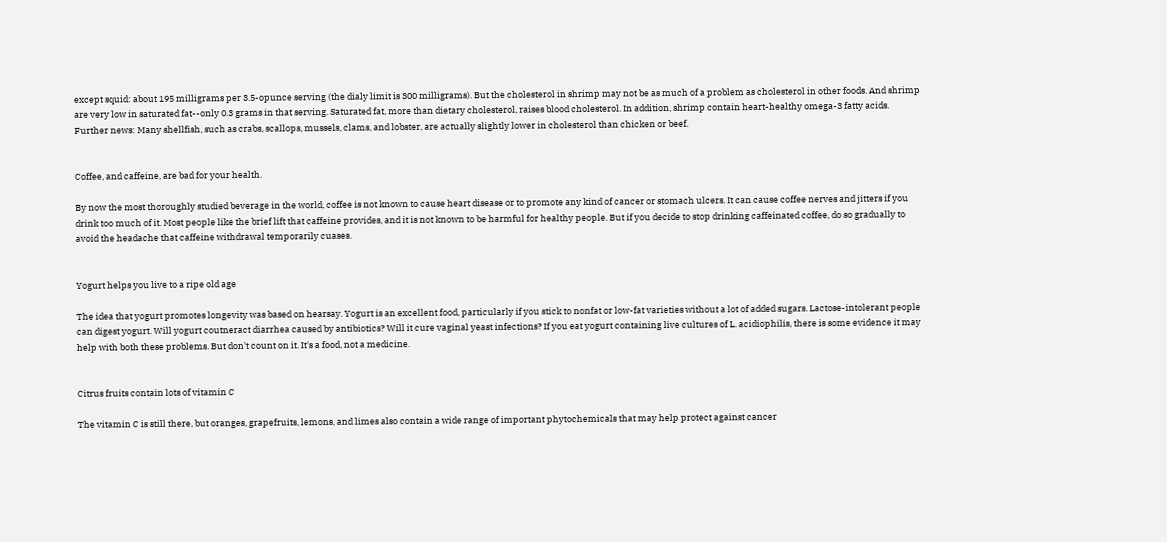except squid: about 195 milligrams per 3.5-opunce serving (the dialy limit is 300 milligrams). But the cholesterol in shrimp may not be as much of a problem as cholesterol in other foods. And shrimp are very low in saturated fat--only 0.3 grams in that serving. Saturated fat, more than dietary cholesterol, raises blood cholesterol. In addition, shrimp contain heart-healthy omega-3 fatty acids. Further news: Many shellfish, such as crabs, scallops, mussels, clams, and lobster, are actually slightly lower in cholesterol than chicken or beef.


Coffee, and caffeine, are bad for your health.

By now the most thoroughly studied beverage in the world, coffee is not known to cause heart disease or to promote any kind of cancer or stomach ulcers. It can cause coffee nerves and jitters if you drink too much of it. Most people like the brief lift that caffeine provides, and it is not known to be harmful for healthy people. But if you decide to stop drinking caffeinated coffee, do so gradually to avoid the headache that caffeine withdrawal temporarily cuases.


Yogurt helps you live to a ripe old age

The idea that yogurt promotes longevity was based on hearsay. Yogurt is an excellent food, particularly if you stick to nonfat or low-fat varieties without a lot of added sugars. Lactose-intolerant people can digest yogurt. Will yogurt coutneract diarrhea caused by antibiotics? Will it cure vaginal yeast infections? If you eat yogurt containing live cultures of L. acidiophilis, there is some evidence it may help with both these problems. But don't count on it. It's a food, not a medicine.


Citrus fruits contain lots of vitamin C

The vitamin C is still there, but oranges, grapefruits, lemons, and limes also contain a wide range of important phytochemicals that may help protect against cancer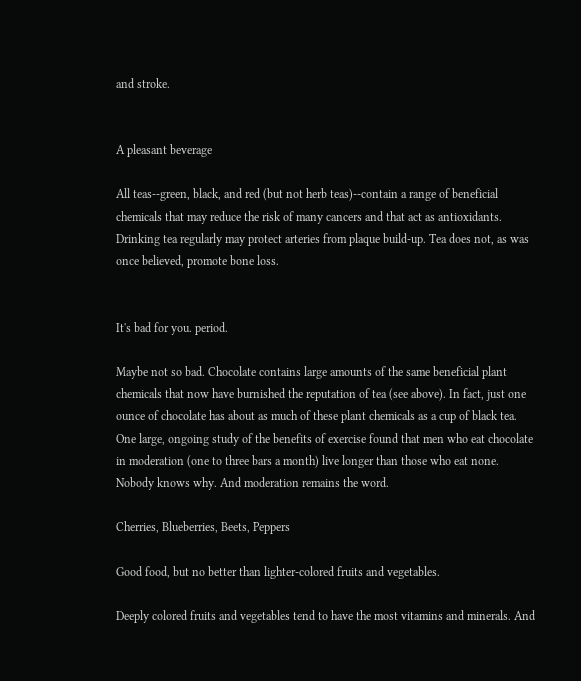and stroke.


A pleasant beverage

All teas--green, black, and red (but not herb teas)--contain a range of beneficial chemicals that may reduce the risk of many cancers and that act as antioxidants. Drinking tea regularly may protect arteries from plaque build-up. Tea does not, as was once believed, promote bone loss.


It's bad for you. period.

Maybe not so bad. Chocolate contains large amounts of the same beneficial plant chemicals that now have burnished the reputation of tea (see above). In fact, just one ounce of chocolate has about as much of these plant chemicals as a cup of black tea. One large, ongoing study of the benefits of exercise found that men who eat chocolate in moderation (one to three bars a month) live longer than those who eat none. Nobody knows why. And moderation remains the word.

Cherries, Blueberries, Beets, Peppers

Good food, but no better than lighter-colored fruits and vegetables.

Deeply colored fruits and vegetables tend to have the most vitamins and minerals. And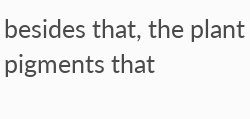besides that, the plant pigments that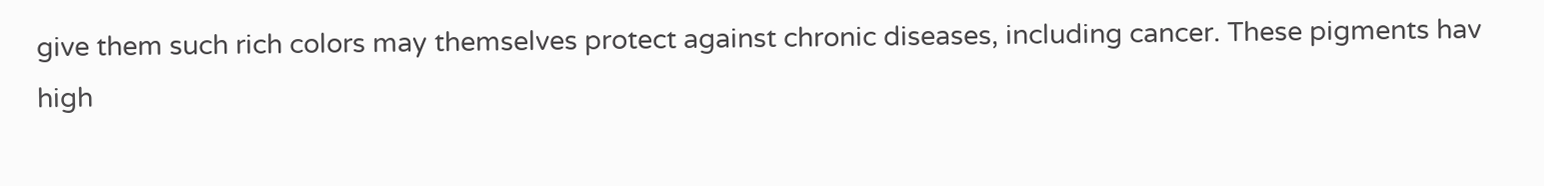give them such rich colors may themselves protect against chronic diseases, including cancer. These pigments hav high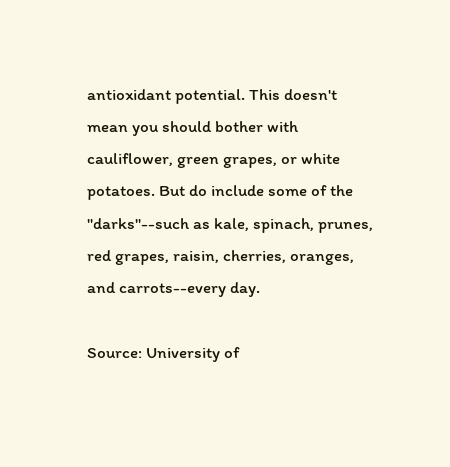antioxidant potential. This doesn't mean you should bother with cauliflower, green grapes, or white potatoes. But do include some of the "darks"--such as kale, spinach, prunes, red grapes, raisin, cherries, oranges, and carrots--every day.

Source: University of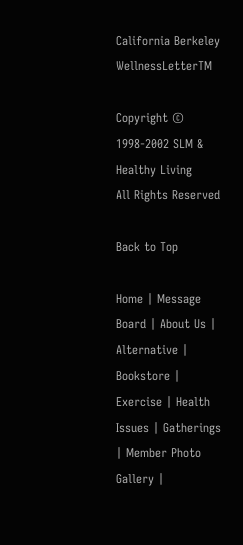California Berkeley WellnessLetterTM

Copyright © 1998-2002 SLM & Healthy Living
All Rights Reserved

Back to Top

Home | Message Board | About Us | Alternative | Bookstore | Exercise | Health Issues | Gatherings | Member Photo Gallery |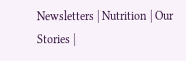Newsletters | Nutrition | Our Stories |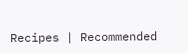Recipes | Recommended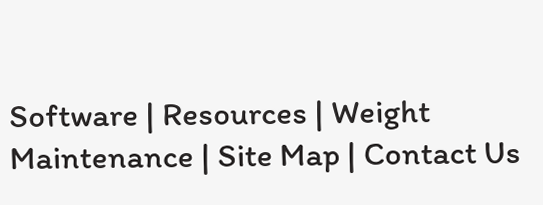Software | Resources | Weight Maintenance | Site Map | Contact Us